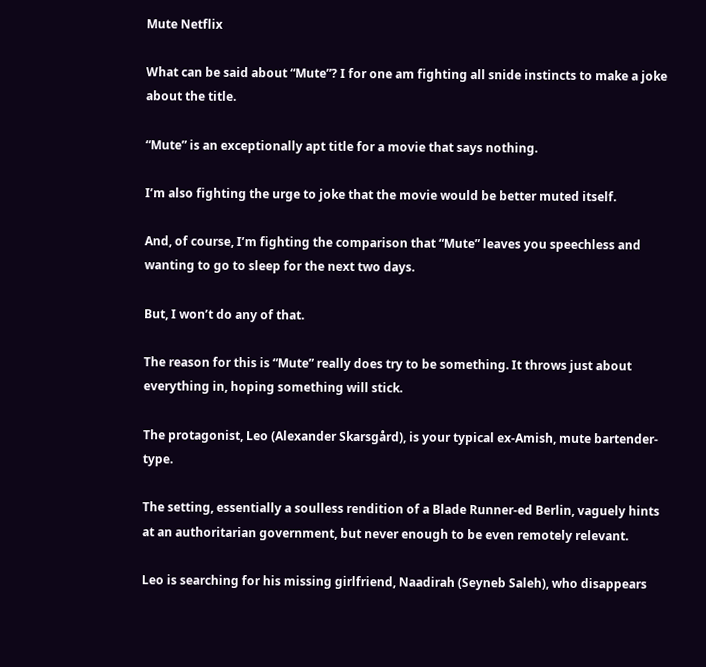Mute Netflix

What can be said about “Mute”? I for one am fighting all snide instincts to make a joke about the title.

“Mute” is an exceptionally apt title for a movie that says nothing.

I’m also fighting the urge to joke that the movie would be better muted itself.

And, of course, I’m fighting the comparison that “Mute” leaves you speechless and wanting to go to sleep for the next two days.

But, I won’t do any of that.

The reason for this is “Mute” really does try to be something. It throws just about everything in, hoping something will stick.

The protagonist, Leo (Alexander Skarsgård), is your typical ex-Amish, mute bartender-type.

The setting, essentially a soulless rendition of a Blade Runner-ed Berlin, vaguely hints at an authoritarian government, but never enough to be even remotely relevant.

Leo is searching for his missing girlfriend, Naadirah (Seyneb Saleh), who disappears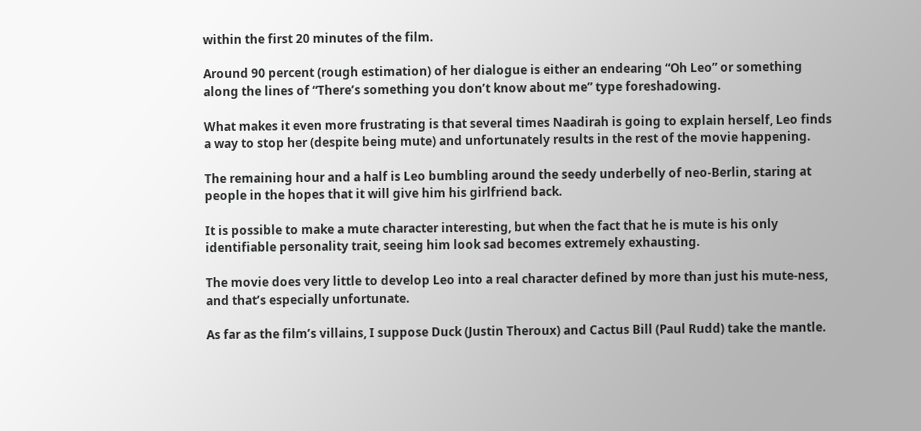within the first 20 minutes of the film.

Around 90 percent (rough estimation) of her dialogue is either an endearing “Oh Leo” or something along the lines of “There’s something you don’t know about me” type foreshadowing.

What makes it even more frustrating is that several times Naadirah is going to explain herself, Leo finds a way to stop her (despite being mute) and unfortunately results in the rest of the movie happening.

The remaining hour and a half is Leo bumbling around the seedy underbelly of neo-Berlin, staring at people in the hopes that it will give him his girlfriend back.

It is possible to make a mute character interesting, but when the fact that he is mute is his only identifiable personality trait, seeing him look sad becomes extremely exhausting.

The movie does very little to develop Leo into a real character defined by more than just his mute-ness, and that’s especially unfortunate.

As far as the film’s villains, I suppose Duck (Justin Theroux) and Cactus Bill (Paul Rudd) take the mantle.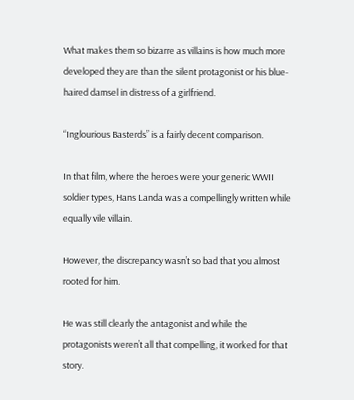What makes them so bizarre as villains is how much more developed they are than the silent protagonist or his blue-haired damsel in distress of a girlfriend.

“Inglourious Basterds” is a fairly decent comparison.

In that film, where the heroes were your generic WWII soldier types, Hans Landa was a compellingly written while equally vile villain.

However, the discrepancy wasn’t so bad that you almost rooted for him.

He was still clearly the antagonist and while the protagonists weren’t all that compelling, it worked for that story.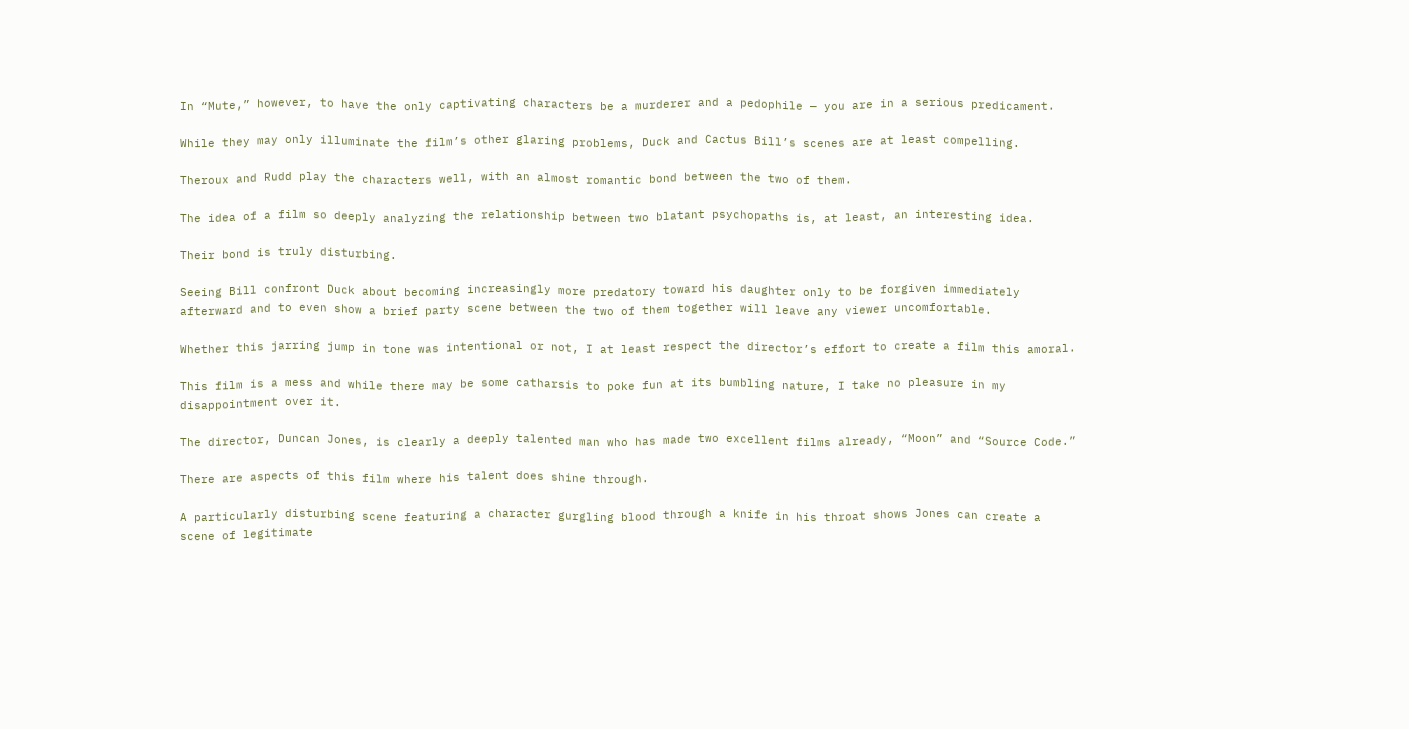In “Mute,” however, to have the only captivating characters be a murderer and a pedophile — you are in a serious predicament.

While they may only illuminate the film’s other glaring problems, Duck and Cactus Bill’s scenes are at least compelling.

Theroux and Rudd play the characters well, with an almost romantic bond between the two of them.

The idea of a film so deeply analyzing the relationship between two blatant psychopaths is, at least, an interesting idea.

Their bond is truly disturbing.

Seeing Bill confront Duck about becoming increasingly more predatory toward his daughter only to be forgiven immediately afterward and to even show a brief party scene between the two of them together will leave any viewer uncomfortable.

Whether this jarring jump in tone was intentional or not, I at least respect the director’s effort to create a film this amoral.

This film is a mess and while there may be some catharsis to poke fun at its bumbling nature, I take no pleasure in my disappointment over it.

The director, Duncan Jones, is clearly a deeply talented man who has made two excellent films already, “Moon” and “Source Code.”

There are aspects of this film where his talent does shine through.

A particularly disturbing scene featuring a character gurgling blood through a knife in his throat shows Jones can create a scene of legitimate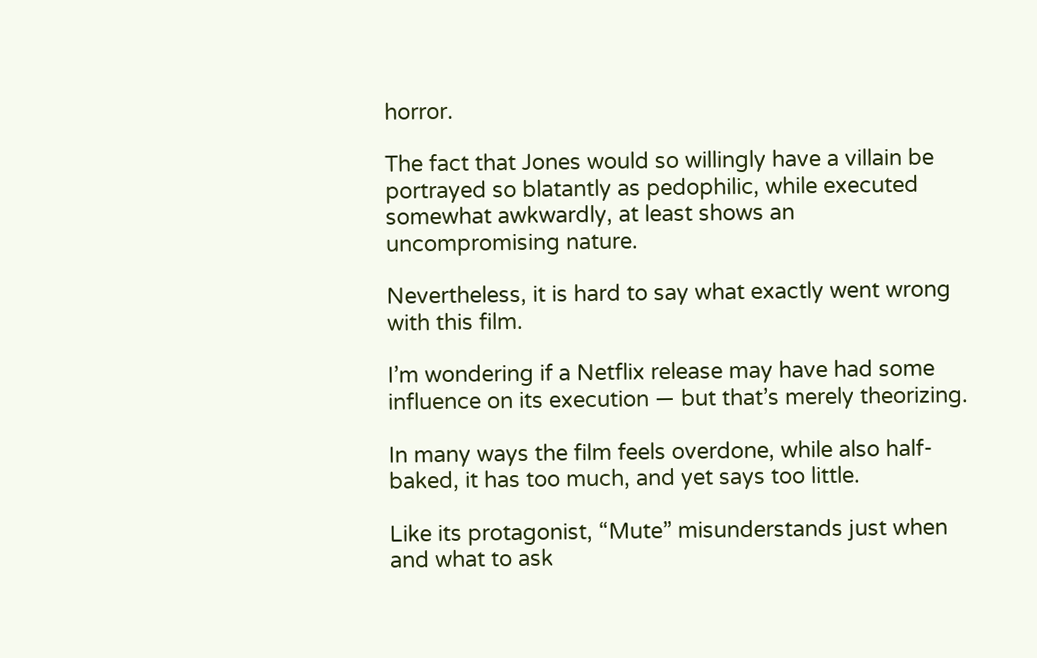horror.

The fact that Jones would so willingly have a villain be portrayed so blatantly as pedophilic, while executed somewhat awkwardly, at least shows an uncompromising nature.

Nevertheless, it is hard to say what exactly went wrong with this film.

I’m wondering if a Netflix release may have had some influence on its execution — but that’s merely theorizing.

In many ways the film feels overdone, while also half-baked, it has too much, and yet says too little.

Like its protagonist, “Mute” misunderstands just when and what to ask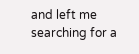and left me searching for a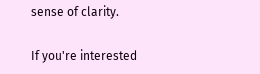sense of clarity.

If you're interested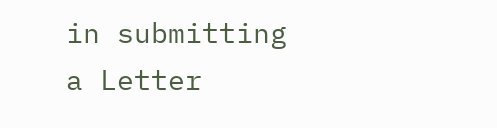in submitting a Letter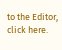to the Editor, click here.